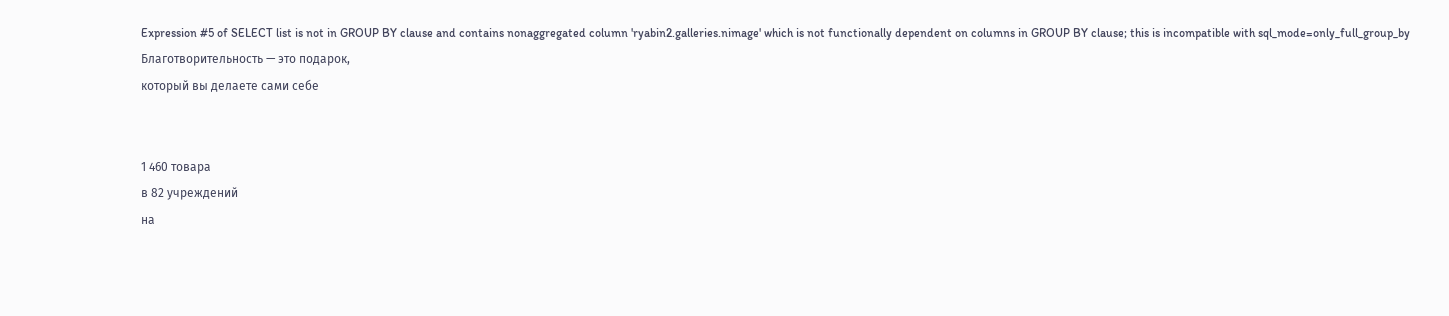Expression #5 of SELECT list is not in GROUP BY clause and contains nonaggregated column 'ryabin2.galleries.nimage' which is not functionally dependent on columns in GROUP BY clause; this is incompatible with sql_mode=only_full_group_by
Благотворительность — это подарок,
который вы делаете сами себе


1 460 товара
в 82 учреждений
на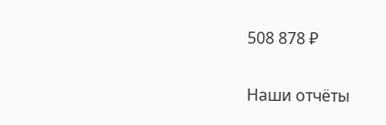508 878 ₽

Наши отчёты